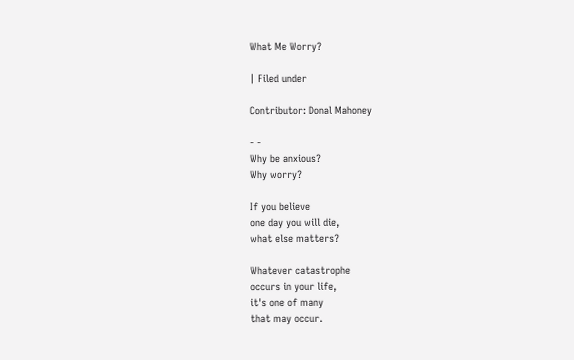What Me Worry?

| Filed under

Contributor: Donal Mahoney

- -
Why be anxious?
Why worry?

If you believe
one day you will die,
what else matters?

Whatever catastrophe
occurs in your life,
it's one of many
that may occur.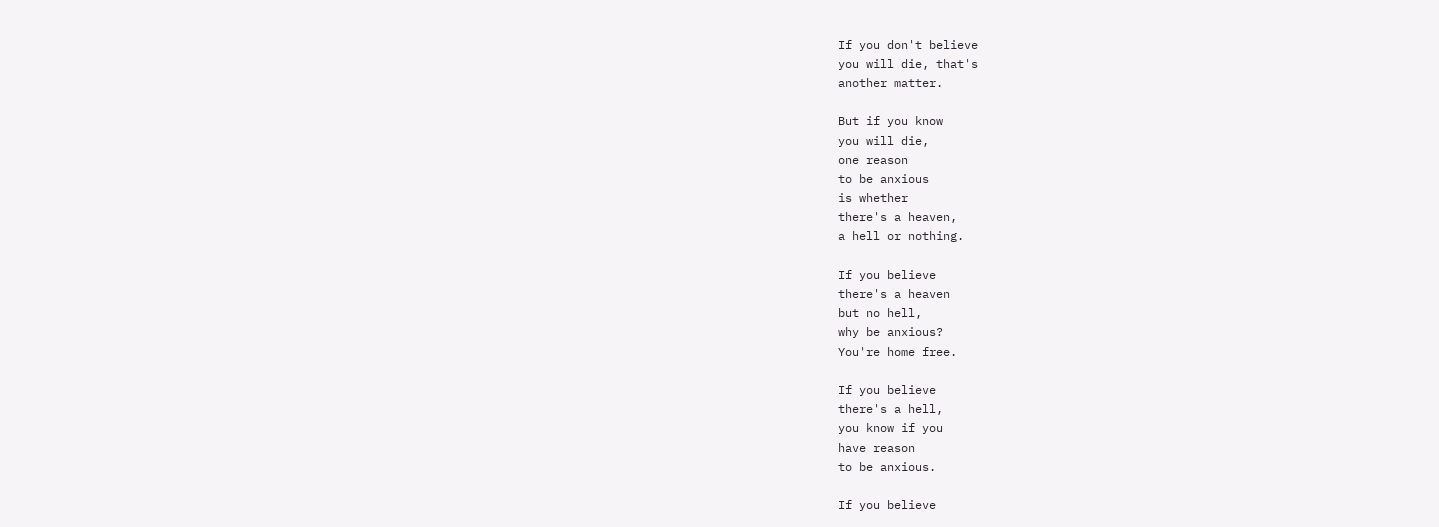If you don't believe
you will die, that's
another matter.

But if you know
you will die,
one reason
to be anxious
is whether
there's a heaven,
a hell or nothing.

If you believe
there's a heaven
but no hell,
why be anxious?
You're home free.

If you believe
there's a hell,
you know if you
have reason
to be anxious.

If you believe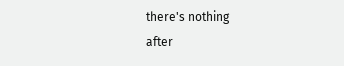there's nothing
after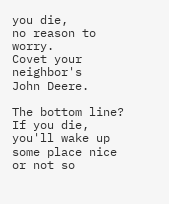you die,
no reason to worry.
Covet your neighbor's
John Deere.

The bottom line?
If you die,
you'll wake up
some place nice
or not so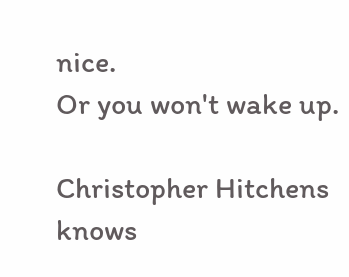nice.
Or you won't wake up.

Christopher Hitchens
knows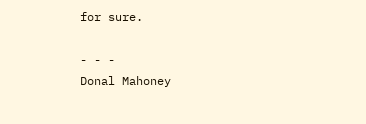for sure.

- - -
Donal Mahoney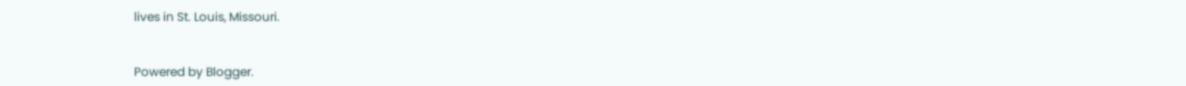lives in St. Louis, Missouri.


Powered by Blogger.